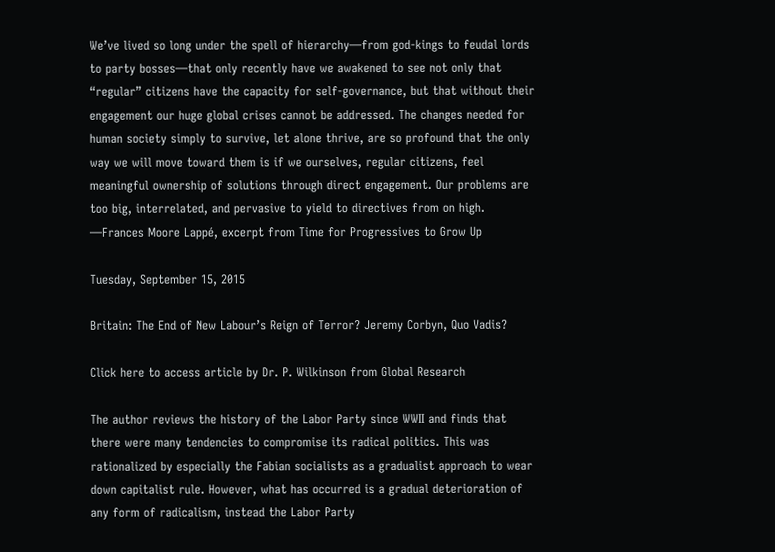We’ve lived so long under the spell of hierarchy—from god-kings to feudal lords to party bosses—that only recently have we awakened to see not only that “regular” citizens have the capacity for self-governance, but that without their engagement our huge global crises cannot be addressed. The changes needed for human society simply to survive, let alone thrive, are so profound that the only way we will move toward them is if we ourselves, regular citizens, feel meaningful ownership of solutions through direct engagement. Our problems are too big, interrelated, and pervasive to yield to directives from on high.
—Frances Moore Lappé, excerpt from Time for Progressives to Grow Up

Tuesday, September 15, 2015

Britain: The End of New Labour’s Reign of Terror? Jeremy Corbyn, Quo Vadis?

Click here to access article by Dr. P. Wilkinson from Global Research

The author reviews the history of the Labor Party since WWII and finds that there were many tendencies to compromise its radical politics. This was rationalized by especially the Fabian socialists as a gradualist approach to wear down capitalist rule. However, what has occurred is a gradual deterioration of any form of radicalism, instead the Labor Party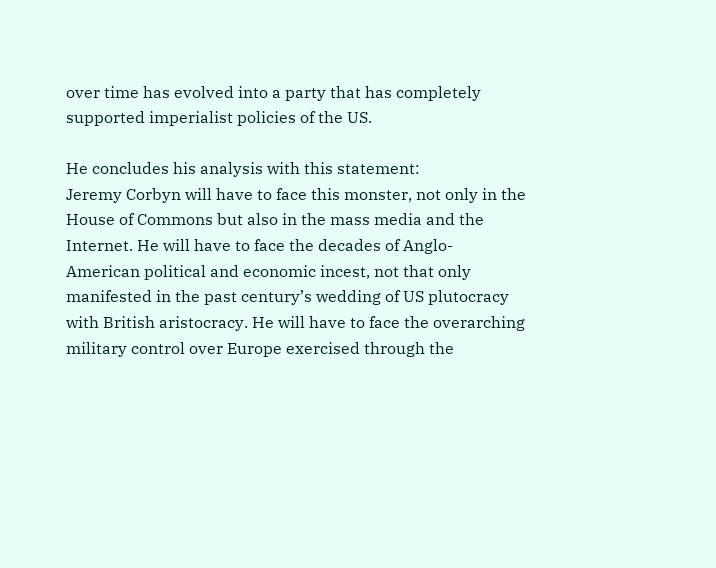over time has evolved into a party that has completely supported imperialist policies of the US.

He concludes his analysis with this statement:
Jeremy Corbyn will have to face this monster, not only in the House of Commons but also in the mass media and the Internet. He will have to face the decades of Anglo-American political and economic incest, not that only manifested in the past century’s wedding of US plutocracy with British aristocracy. He will have to face the overarching military control over Europe exercised through the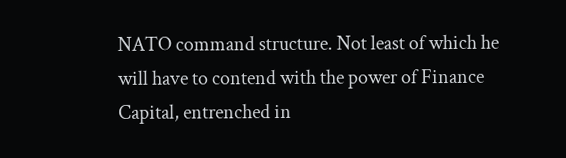NATO command structure. Not least of which he will have to contend with the power of Finance Capital, entrenched in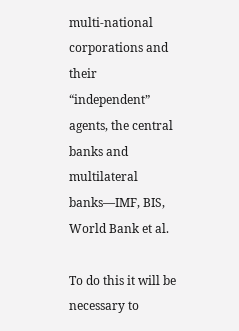multi-national corporations and their “independent” agents, the central banks and multilateral banks—IMF, BIS, World Bank et al.

To do this it will be necessary to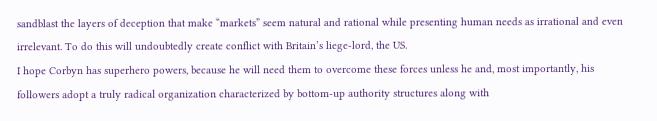sandblast the layers of deception that make “markets” seem natural and rational while presenting human needs as irrational and even irrelevant. To do this will undoubtedly create conflict with Britain’s liege-lord, the US.
I hope Corbyn has superhero powers, because he will need them to overcome these forces unless he and, most importantly, his followers adopt a truly radical organization characterized by bottom-up authority structures along with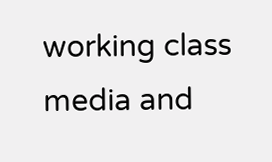working class media and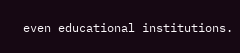even educational institutions.